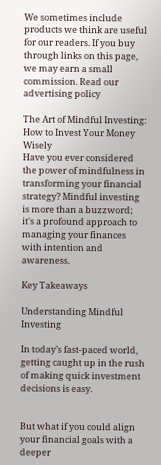We sometimes include products we think are useful for our readers. If you buy through links on this page, we may earn a small commission. Read our advertising policy

The Art of Mindful Investing: How to Invest Your Money Wisely
Have you ever considered the power of mindfulness in transforming your financial strategy? Mindful investing is more than a buzzword; it's a profound approach to managing your finances with intention and awareness.

Key Takeaways

Understanding Mindful Investing

In today’s fast-paced world, getting caught up in the rush of making quick investment decisions is easy.


But what if you could align your financial goals with a deeper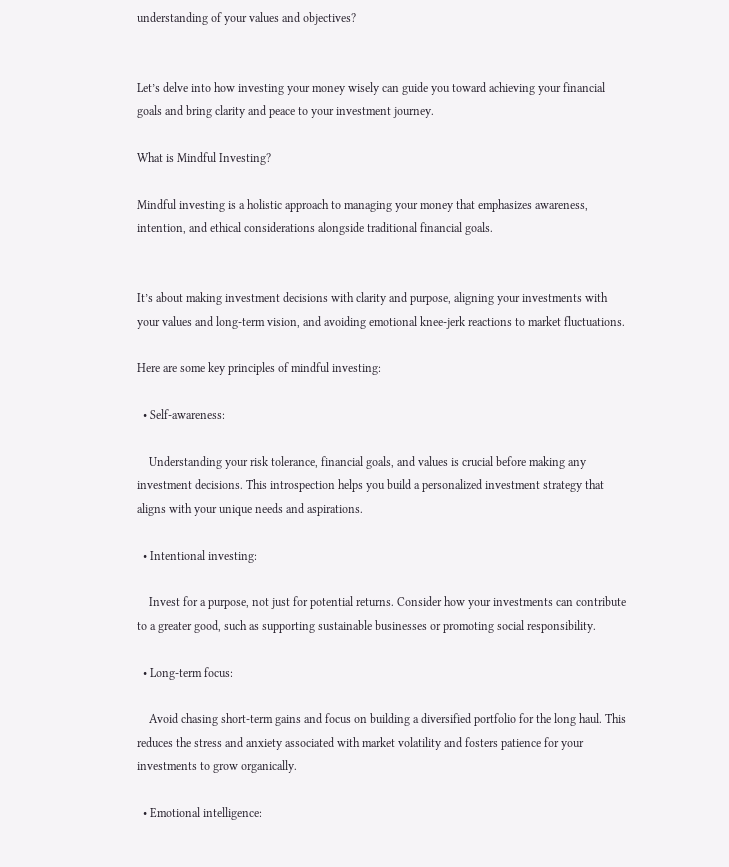understanding of your values and objectives?


Let’s delve into how investing your money wisely can guide you toward achieving your financial goals and bring clarity and peace to your investment journey.

What is Mindful Investing?

Mindful investing is a holistic approach to managing your money that emphasizes awareness, intention, and ethical considerations alongside traditional financial goals.


It’s about making investment decisions with clarity and purpose, aligning your investments with your values and long-term vision, and avoiding emotional knee-jerk reactions to market fluctuations.

Here are some key principles of mindful investing:

  • Self-awareness:

    Understanding your risk tolerance, financial goals, and values is crucial before making any investment decisions. This introspection helps you build a personalized investment strategy that aligns with your unique needs and aspirations.

  • Intentional investing:

    Invest for a purpose, not just for potential returns. Consider how your investments can contribute to a greater good, such as supporting sustainable businesses or promoting social responsibility.

  • Long-term focus:

    Avoid chasing short-term gains and focus on building a diversified portfolio for the long haul. This reduces the stress and anxiety associated with market volatility and fosters patience for your investments to grow organically.

  • Emotional intelligence: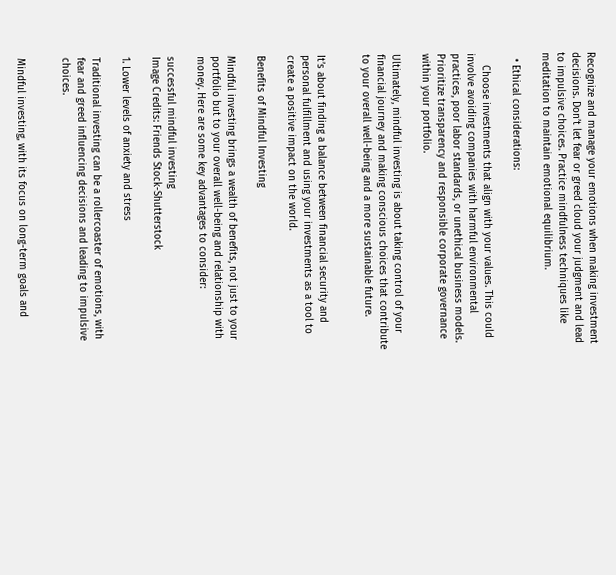Recognize and manage your emotions when making investment decisions. Don’t let fear or greed cloud your judgment and lead to impulsive choices. Practice mindfulness techniques like meditation to maintain emotional equilibrium.

  • Ethical considerations:

    Choose investments that align with your values. This could involve avoiding companies with harmful environmental practices, poor labor standards, or unethical business models. Prioritize transparency and responsible corporate governance within your portfolio.

Ultimately, mindful investing is about taking control of your financial journey and making conscious choices that contribute to your overall well-being and a more sustainable future.


It’s about finding a balance between financial security and personal fulfillment and using your investments as a tool to create a positive impact on the world.

Benefits of Mindful Investing

Mindful investing brings a wealth of benefits, not just to your portfolio but to your overall well-being and relationship with money. Here are some key advantages to consider:

successful mindful investing
Image Credits: Friends Stock-Shutterstock

1. Lower levels of anxiety and stress

Traditional investing can be a rollercoaster of emotions, with fear and greed influencing decisions and leading to impulsive choices.


Mindful investing, with its focus on long-term goals and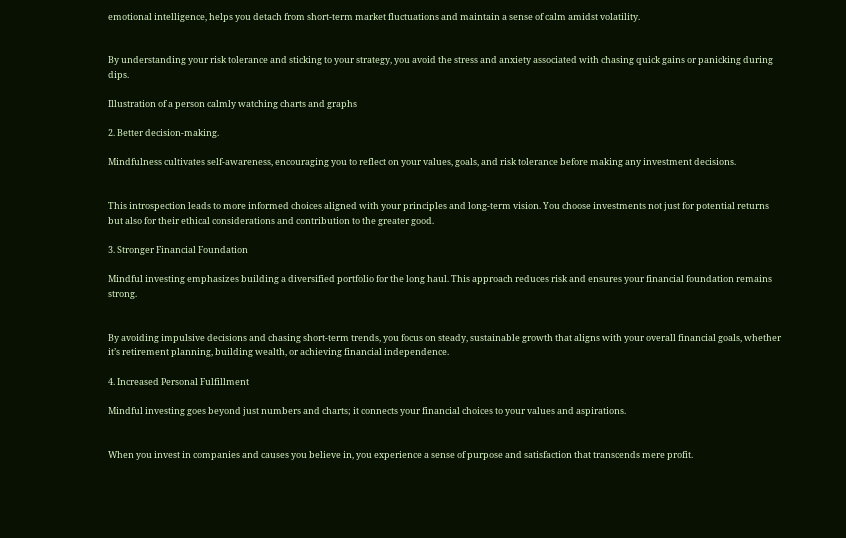emotional intelligence, helps you detach from short-term market fluctuations and maintain a sense of calm amidst volatility.


By understanding your risk tolerance and sticking to your strategy, you avoid the stress and anxiety associated with chasing quick gains or panicking during dips.

Illustration of a person calmly watching charts and graphs

2. Better decision-making.

Mindfulness cultivates self-awareness, encouraging you to reflect on your values, goals, and risk tolerance before making any investment decisions.


This introspection leads to more informed choices aligned with your principles and long-term vision. You choose investments not just for potential returns but also for their ethical considerations and contribution to the greater good.

3. Stronger Financial Foundation

Mindful investing emphasizes building a diversified portfolio for the long haul. This approach reduces risk and ensures your financial foundation remains strong.


By avoiding impulsive decisions and chasing short-term trends, you focus on steady, sustainable growth that aligns with your overall financial goals, whether it’s retirement planning, building wealth, or achieving financial independence.

4. Increased Personal Fulfillment

Mindful investing goes beyond just numbers and charts; it connects your financial choices to your values and aspirations.


When you invest in companies and causes you believe in, you experience a sense of purpose and satisfaction that transcends mere profit.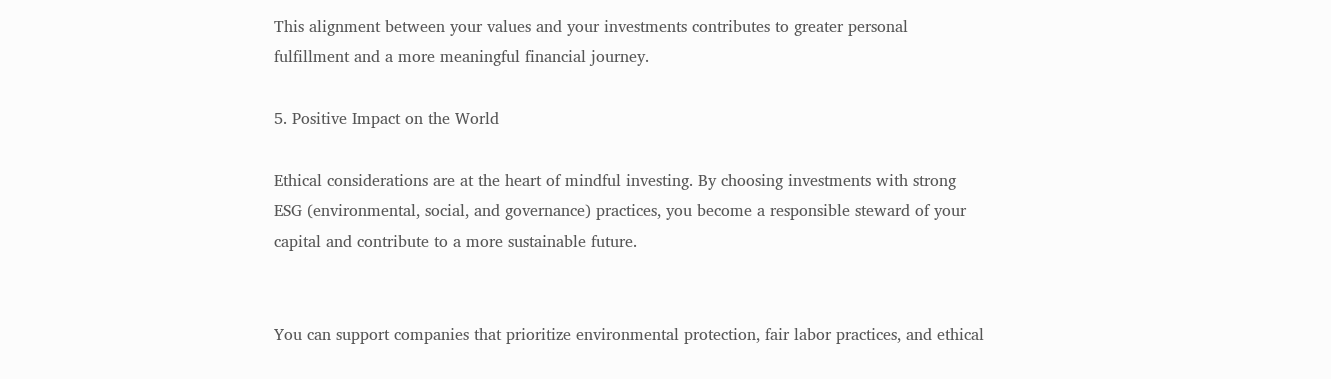This alignment between your values and your investments contributes to greater personal fulfillment and a more meaningful financial journey.

5. Positive Impact on the World

Ethical considerations are at the heart of mindful investing. By choosing investments with strong ESG (environmental, social, and governance) practices, you become a responsible steward of your capital and contribute to a more sustainable future.


You can support companies that prioritize environmental protection, fair labor practices, and ethical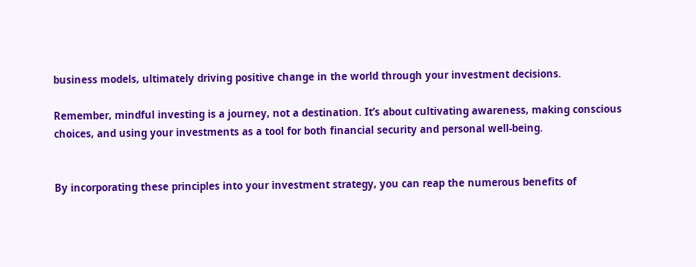business models, ultimately driving positive change in the world through your investment decisions.

Remember, mindful investing is a journey, not a destination. It’s about cultivating awareness, making conscious choices, and using your investments as a tool for both financial security and personal well-being.


By incorporating these principles into your investment strategy, you can reap the numerous benefits of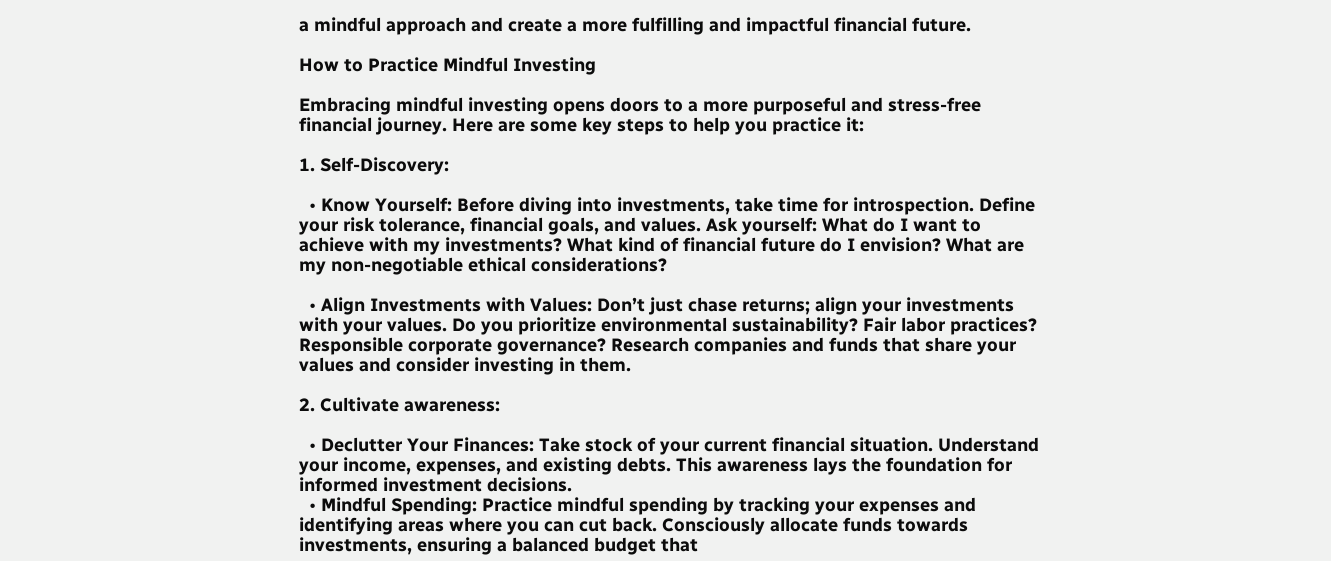a mindful approach and create a more fulfilling and impactful financial future.

How to Practice Mindful Investing

Embracing mindful investing opens doors to a more purposeful and stress-free financial journey. Here are some key steps to help you practice it:

1. Self-Discovery:

  • Know Yourself: Before diving into investments, take time for introspection. Define your risk tolerance, financial goals, and values. Ask yourself: What do I want to achieve with my investments? What kind of financial future do I envision? What are my non-negotiable ethical considerations?

  • Align Investments with Values: Don’t just chase returns; align your investments with your values. Do you prioritize environmental sustainability? Fair labor practices? Responsible corporate governance? Research companies and funds that share your values and consider investing in them.

2. Cultivate awareness:

  • Declutter Your Finances: Take stock of your current financial situation. Understand your income, expenses, and existing debts. This awareness lays the foundation for informed investment decisions.
  • Mindful Spending: Practice mindful spending by tracking your expenses and identifying areas where you can cut back. Consciously allocate funds towards investments, ensuring a balanced budget that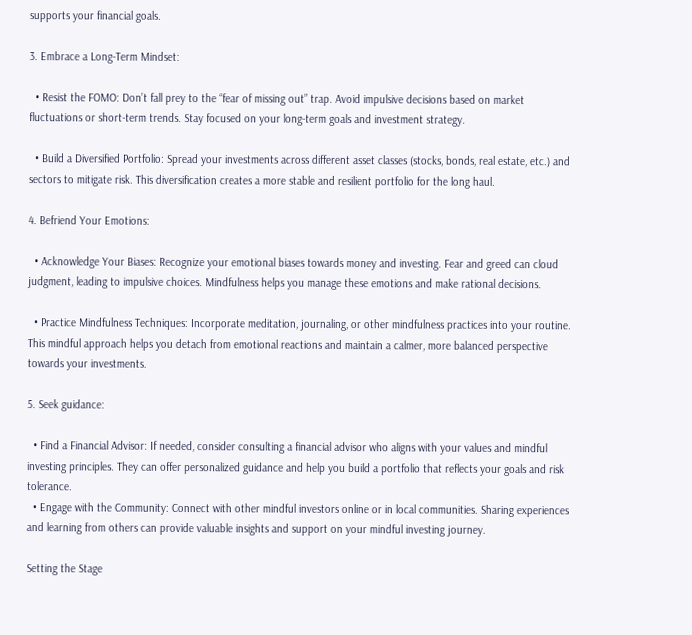supports your financial goals.

3. Embrace a Long-Term Mindset:

  • Resist the FOMO: Don’t fall prey to the “fear of missing out” trap. Avoid impulsive decisions based on market fluctuations or short-term trends. Stay focused on your long-term goals and investment strategy.

  • Build a Diversified Portfolio: Spread your investments across different asset classes (stocks, bonds, real estate, etc.) and sectors to mitigate risk. This diversification creates a more stable and resilient portfolio for the long haul.

4. Befriend Your Emotions:

  • Acknowledge Your Biases: Recognize your emotional biases towards money and investing. Fear and greed can cloud judgment, leading to impulsive choices. Mindfulness helps you manage these emotions and make rational decisions.

  • Practice Mindfulness Techniques: Incorporate meditation, journaling, or other mindfulness practices into your routine. This mindful approach helps you detach from emotional reactions and maintain a calmer, more balanced perspective towards your investments.

5. Seek guidance:

  • Find a Financial Advisor: If needed, consider consulting a financial advisor who aligns with your values and mindful investing principles. They can offer personalized guidance and help you build a portfolio that reflects your goals and risk tolerance.
  • Engage with the Community: Connect with other mindful investors online or in local communities. Sharing experiences and learning from others can provide valuable insights and support on your mindful investing journey.

Setting the Stage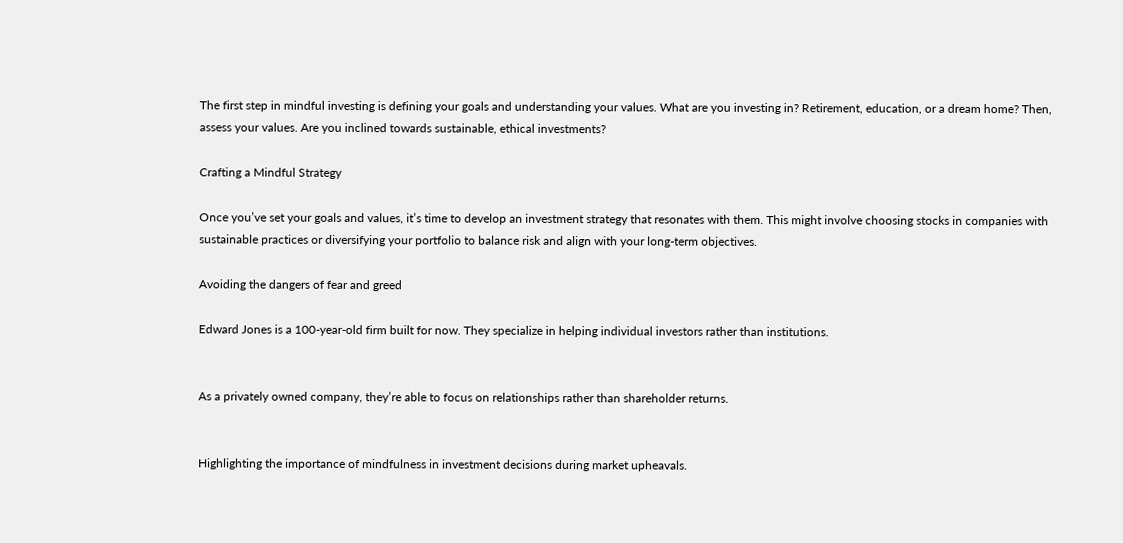The first step in mindful investing is defining your goals and understanding your values. What are you investing in? Retirement, education, or a dream home? Then, assess your values. Are you inclined towards sustainable, ethical investments?

Crafting a Mindful Strategy

Once you’ve set your goals and values, it’s time to develop an investment strategy that resonates with them. This might involve choosing stocks in companies with sustainable practices or diversifying your portfolio to balance risk and align with your long-term objectives.

Avoiding the dangers of fear and greed

Edward Jones is a 100-year-old firm built for now. They specialize in helping individual investors rather than institutions.


As a privately owned company, they’re able to focus on relationships rather than shareholder returns.


Highlighting the importance of mindfulness in investment decisions during market upheavals.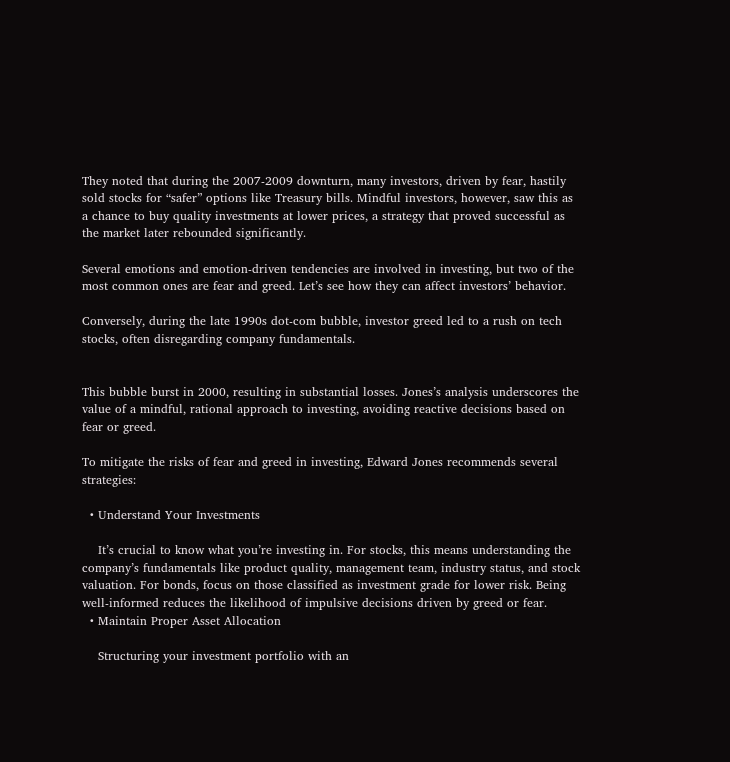They noted that during the 2007-2009 downturn, many investors, driven by fear, hastily sold stocks for “safer” options like Treasury bills. Mindful investors, however, saw this as a chance to buy quality investments at lower prices, a strategy that proved successful as the market later rebounded significantly.

Several emotions and emotion-driven tendencies are involved in investing, but two of the most common ones are fear and greed. Let’s see how they can affect investors’ behavior.

Conversely, during the late 1990s dot-com bubble, investor greed led to a rush on tech stocks, often disregarding company fundamentals.


This bubble burst in 2000, resulting in substantial losses. Jones’s analysis underscores the value of a mindful, rational approach to investing, avoiding reactive decisions based on fear or greed.

To mitigate the risks of fear and greed in investing, Edward Jones recommends several strategies:

  • Understand Your Investments

    It’s crucial to know what you’re investing in. For stocks, this means understanding the company’s fundamentals like product quality, management team, industry status, and stock valuation. For bonds, focus on those classified as investment grade for lower risk. Being well-informed reduces the likelihood of impulsive decisions driven by greed or fear.
  • Maintain Proper Asset Allocation

    Structuring your investment portfolio with an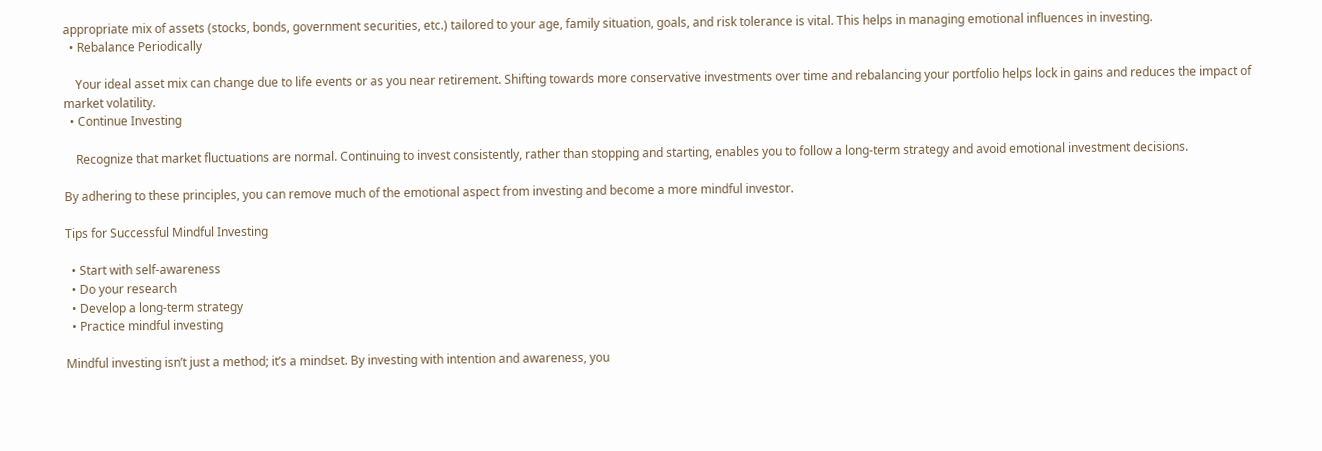appropriate mix of assets (stocks, bonds, government securities, etc.) tailored to your age, family situation, goals, and risk tolerance is vital. This helps in managing emotional influences in investing.
  • Rebalance Periodically

    Your ideal asset mix can change due to life events or as you near retirement. Shifting towards more conservative investments over time and rebalancing your portfolio helps lock in gains and reduces the impact of market volatility.
  • Continue Investing

    Recognize that market fluctuations are normal. Continuing to invest consistently, rather than stopping and starting, enables you to follow a long-term strategy and avoid emotional investment decisions.

By adhering to these principles, you can remove much of the emotional aspect from investing and become a more mindful investor.

Tips for Successful Mindful Investing

  • Start with self-awareness
  • Do your research
  • Develop a long-term strategy
  • Practice mindful investing

Mindful investing isn’t just a method; it’s a mindset. By investing with intention and awareness, you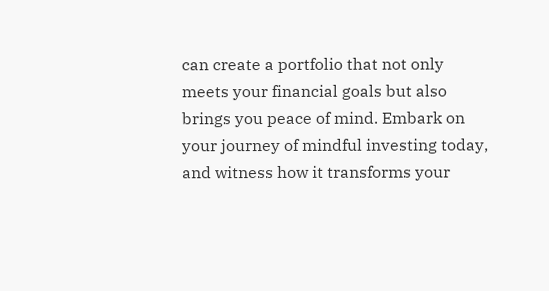can create a portfolio that not only meets your financial goals but also brings you peace of mind. Embark on your journey of mindful investing today, and witness how it transforms your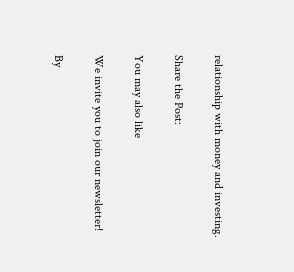relationship with money and investing.

Share the Post:

You may also like

We invite you to join our newsletter!

By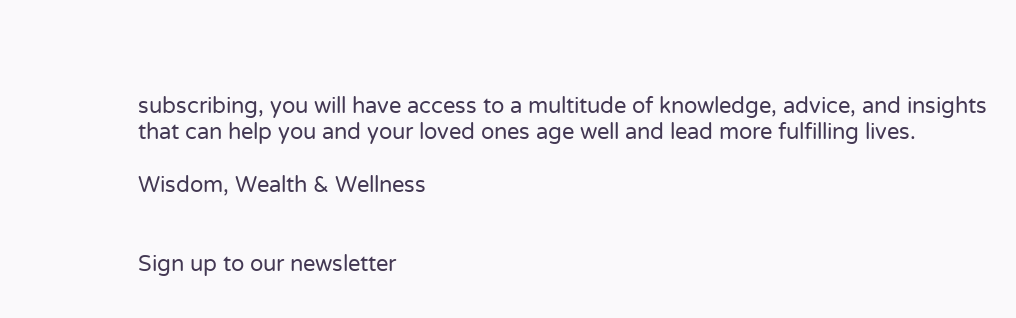subscribing, you will have access to a multitude of knowledge, advice, and insights that can help you and your loved ones age well and lead more fulfilling lives.

Wisdom, Wealth & Wellness


Sign up to our newsletter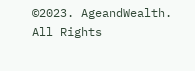©2023. AgeandWealth. All Rights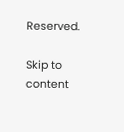Reserved.

Skip to content